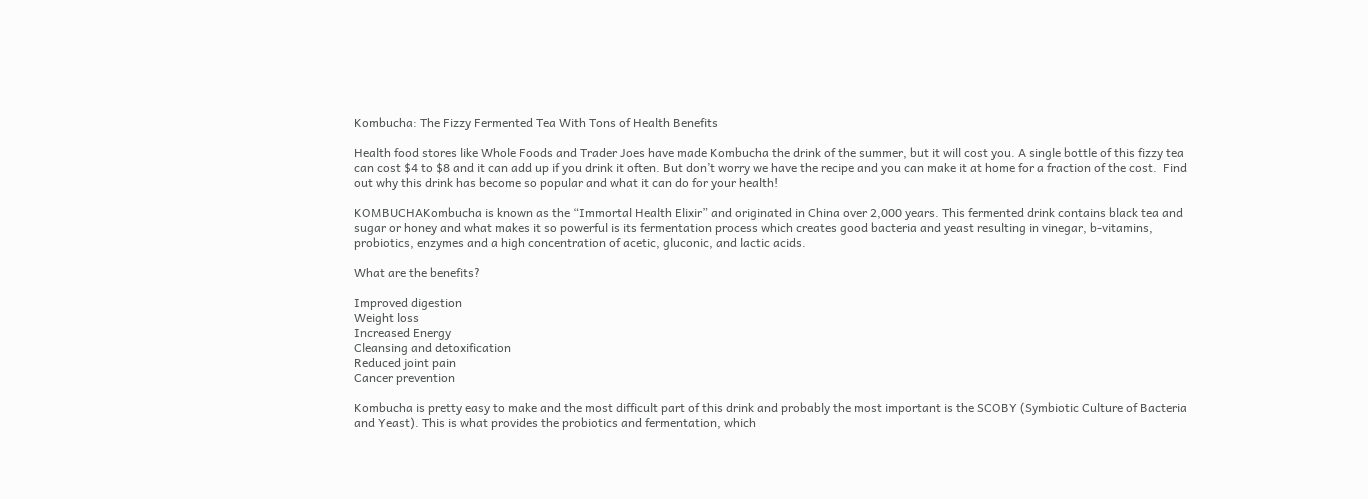Kombucha: The Fizzy Fermented Tea With Tons of Health Benefits

Health food stores like Whole Foods and Trader Joes have made Kombucha the drink of the summer, but it will cost you. A single bottle of this fizzy tea can cost $4 to $8 and it can add up if you drink it often. But don’t worry we have the recipe and you can make it at home for a fraction of the cost.  Find out why this drink has become so popular and what it can do for your health!

KOMBUCHAKombucha is known as the “Immortal Health Elixir” and originated in China over 2,000 years. This fermented drink contains black tea and sugar or honey and what makes it so powerful is its fermentation process which creates good bacteria and yeast resulting in vinegar, b-vitamins, probiotics, enzymes and a high concentration of acetic, gluconic, and lactic acids.

What are the benefits?

Improved digestion
Weight loss
Increased Energy
Cleansing and detoxification
Reduced joint pain
Cancer prevention

Kombucha is pretty easy to make and the most difficult part of this drink and probably the most important is the SCOBY (Symbiotic Culture of Bacteria and Yeast). This is what provides the probiotics and fermentation, which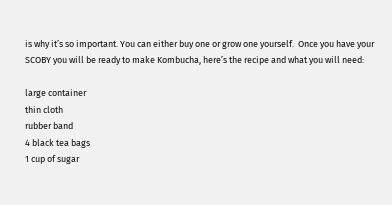is why it’s so important. You can either buy one or grow one yourself.  Once you have your SCOBY you will be ready to make Kombucha, here’s the recipe and what you will need:

large container
thin cloth
rubber band
4 black tea bags
1 cup of sugar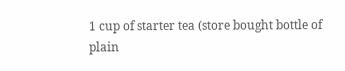1 cup of starter tea (store bought bottle of plain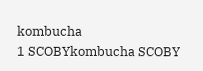kombucha
1 SCOBYkombucha SCOBY